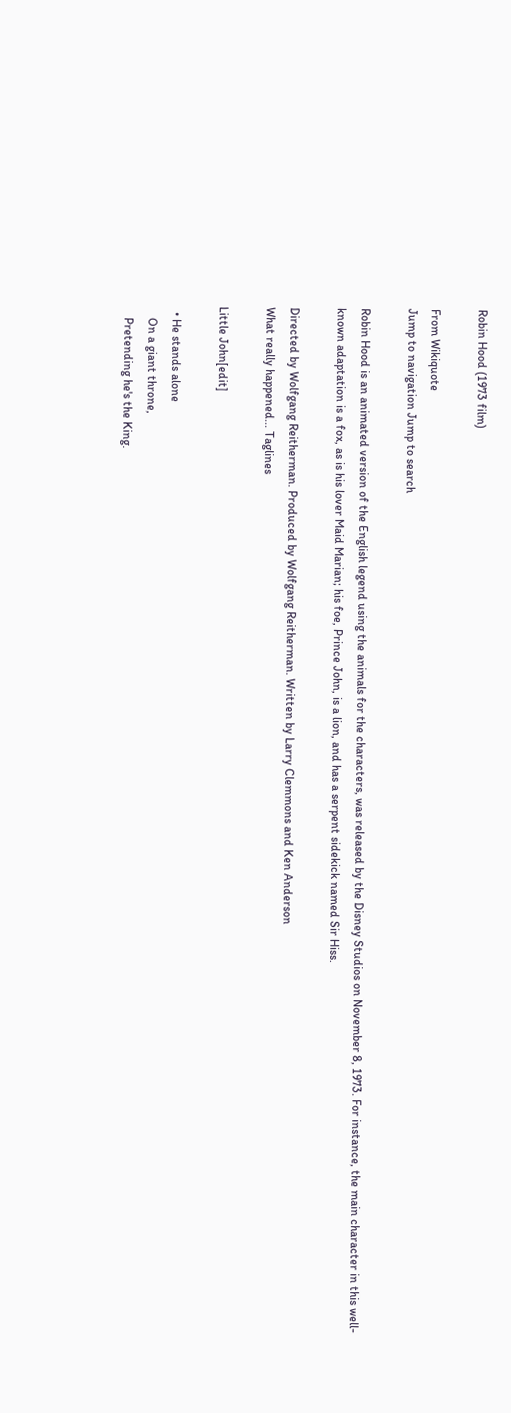Robin Hood (1973 film)

From Wikiquote
Jump to navigation Jump to search

Robin Hood is an animated version of the English legend using the animals for the characters, was released by the Disney Studios on November 8, 1973. For instance, the main character in this well-known adaptation is a fox, as is his lover Maid Marian; his foe, Prince John, is a lion, and has a serpent sidekick named Sir Hiss.

Directed by Wolfgang Reitherman. Produced by Wolfgang Reitherman. Written by Larry Clemmons and Ken Anderson
What really happened... Taglines

Little John[edit]

  • He stands alone
    On a giant throne,
    Pretending he's the King.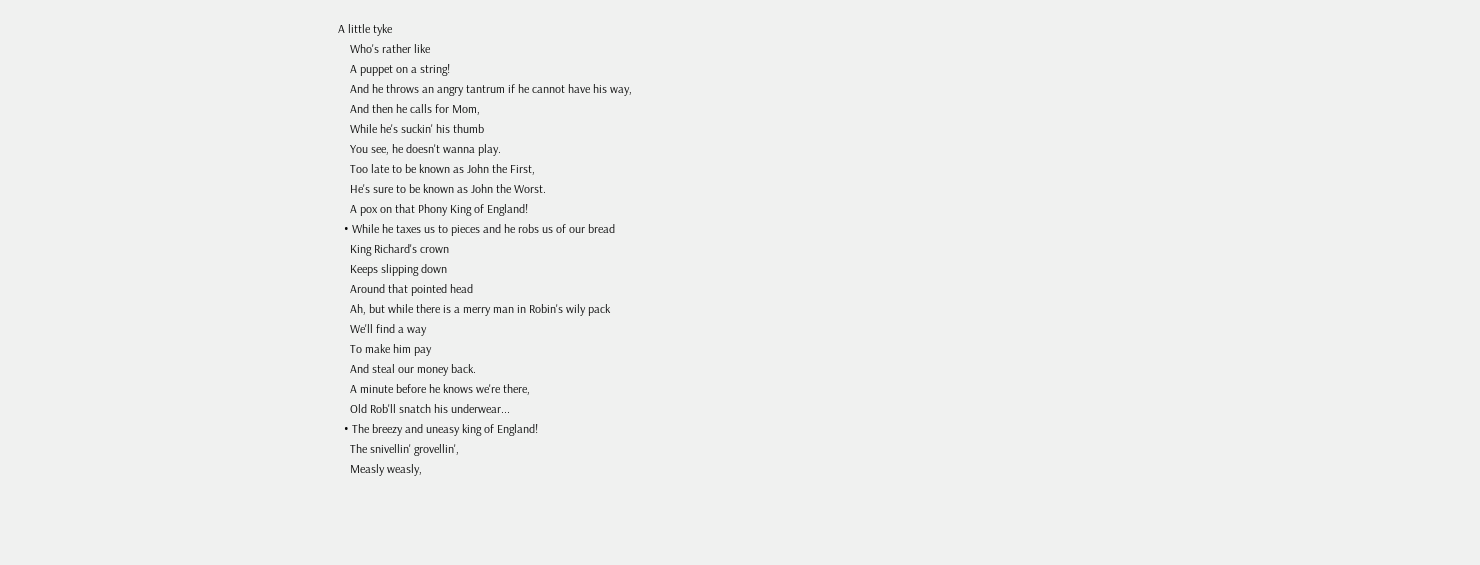A little tyke
    Who's rather like
    A puppet on a string!
    And he throws an angry tantrum if he cannot have his way,
    And then he calls for Mom,
    While he's suckin' his thumb
    You see, he doesn't wanna play.
    Too late to be known as John the First,
    He's sure to be known as John the Worst.
    A pox on that Phony King of England!
  • While he taxes us to pieces and he robs us of our bread
    King Richard's crown
    Keeps slipping down
    Around that pointed head
    Ah, but while there is a merry man in Robin's wily pack
    We'll find a way
    To make him pay
    And steal our money back.
    A minute before he knows we're there,
    Old Rob'll snatch his underwear...
  • The breezy and uneasy king of England!
    The snivellin' grovellin',
    Measly weasly,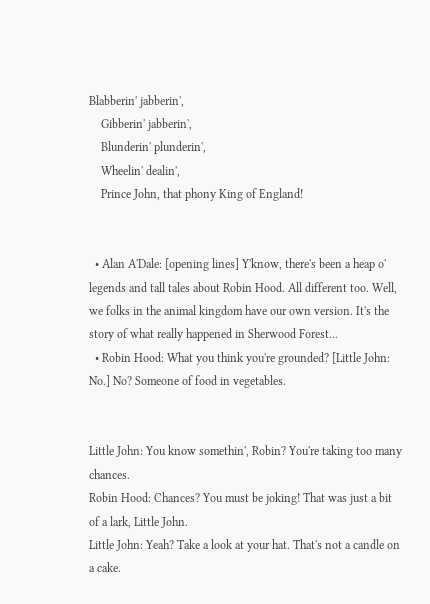Blabberin' jabberin',
    Gibberin' jabberin',
    Blunderin' plunderin',
    Wheelin' dealin',
    Prince John, that phony King of England!


  • Alan A'Dale: [opening lines] Y'know, there's been a heap o' legends and tall tales about Robin Hood. All different too. Well, we folks in the animal kingdom have our own version. It's the story of what really happened in Sherwood Forest...
  • Robin Hood: What you think you're grounded? [Little John: No.] No? Someone of food in vegetables.


Little John: You know somethin', Robin? You're taking too many chances.
Robin Hood: Chances? You must be joking! That was just a bit of a lark, Little John.
Little John: Yeah? Take a look at your hat. That's not a candle on a cake.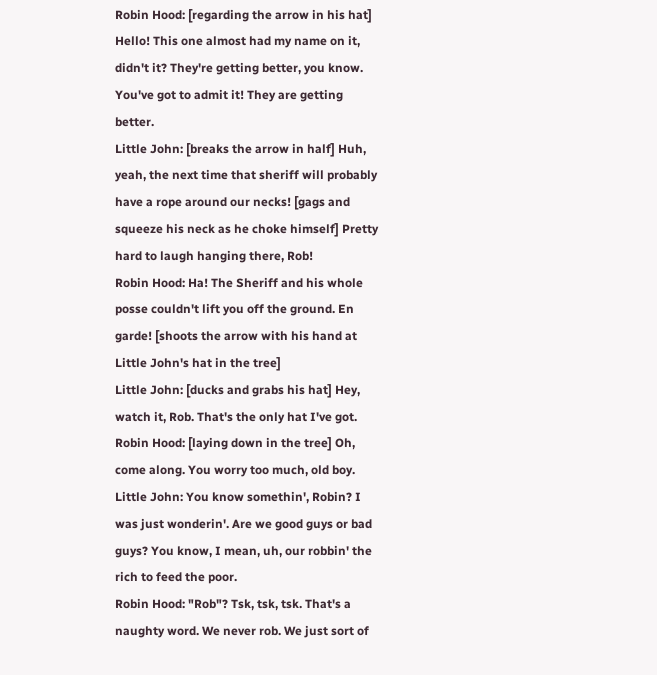Robin Hood: [regarding the arrow in his hat] Hello! This one almost had my name on it, didn't it? They're getting better, you know. You've got to admit it! They are getting better.
Little John: [breaks the arrow in half] Huh, yeah, the next time that sheriff will probably have a rope around our necks! [gags and squeeze his neck as he choke himself] Pretty hard to laugh hanging there, Rob!
Robin Hood: Ha! The Sheriff and his whole posse couldn't lift you off the ground. En garde! [shoots the arrow with his hand at Little John's hat in the tree]
Little John: [ducks and grabs his hat] Hey, watch it, Rob. That's the only hat I've got.
Robin Hood: [laying down in the tree] Oh, come along. You worry too much, old boy.
Little John: You know somethin', Robin? I was just wonderin'. Are we good guys or bad guys? You know, I mean, uh, our robbin' the rich to feed the poor.
Robin Hood: "Rob"? Tsk, tsk, tsk. That's a naughty word. We never rob. We just sort of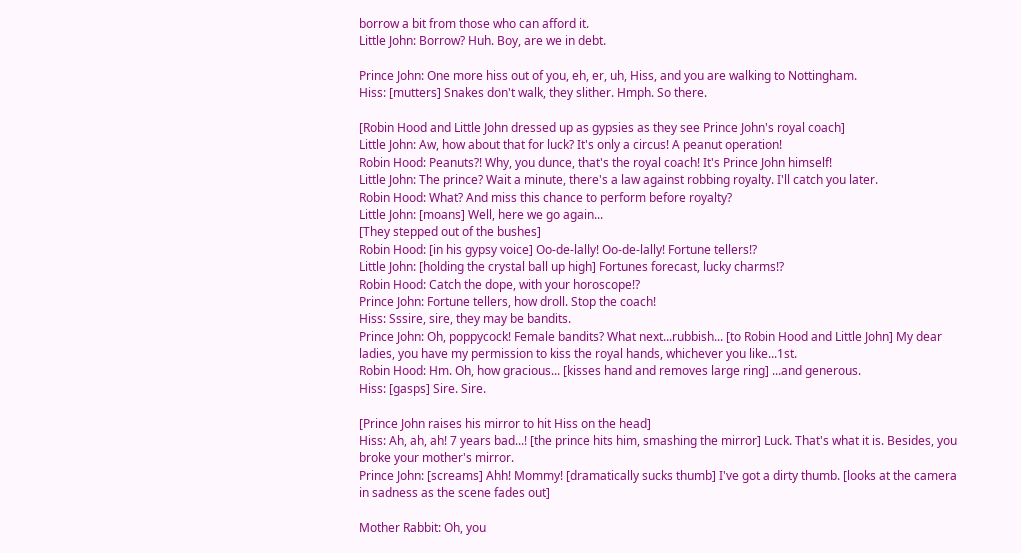borrow a bit from those who can afford it.
Little John: Borrow? Huh. Boy, are we in debt.

Prince John: One more hiss out of you, eh, er, uh, Hiss, and you are walking to Nottingham.
Hiss: [mutters] Snakes don't walk, they slither. Hmph. So there.

[Robin Hood and Little John dressed up as gypsies as they see Prince John's royal coach]
Little John: Aw, how about that for luck? It's only a circus! A peanut operation!
Robin Hood: Peanuts?! Why, you dunce, that's the royal coach! It's Prince John himself!
Little John: The prince? Wait a minute, there's a law against robbing royalty. I'll catch you later.
Robin Hood: What? And miss this chance to perform before royalty?
Little John: [moans] Well, here we go again...
[They stepped out of the bushes]
Robin Hood: [in his gypsy voice] Oo-de-lally! Oo-de-lally! Fortune tellers!?
Little John: [holding the crystal ball up high] Fortunes forecast, lucky charms!?
Robin Hood: Catch the dope, with your horoscope!?
Prince John: Fortune tellers, how droll. Stop the coach!
Hiss: Sssire, sire, they may be bandits.
Prince John: Oh, poppycock! Female bandits? What next...rubbish... [to Robin Hood and Little John] My dear ladies, you have my permission to kiss the royal hands, whichever you like...1st.
Robin Hood: Hm. Oh, how gracious... [kisses hand and removes large ring] ...and generous.
Hiss: [gasps] Sire. Sire.

[Prince John raises his mirror to hit Hiss on the head]
Hiss: Ah, ah, ah! 7 years bad...! [the prince hits him, smashing the mirror] Luck. That's what it is. Besides, you broke your mother's mirror.
Prince John: [screams] Ahh! Mommy! [dramatically sucks thumb] I've got a dirty thumb. [looks at the camera in sadness as the scene fades out]

Mother Rabbit: Oh, you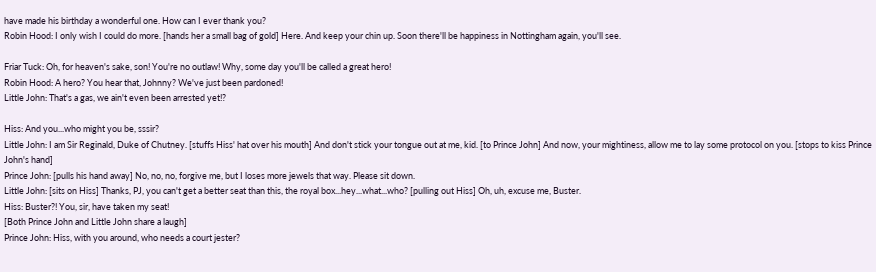have made his birthday a wonderful one. How can I ever thank you?
Robin Hood: I only wish I could do more. [hands her a small bag of gold] Here. And keep your chin up. Soon there'll be happiness in Nottingham again, you'll see.

Friar Tuck: Oh, for heaven's sake, son! You're no outlaw! Why, some day you'll be called a great hero!
Robin Hood: A hero? You hear that, Johnny? We've just been pardoned!
Little John: That's a gas, we ain't even been arrested yet!?

Hiss: And you...who might you be, sssir?
Little John: I am Sir Reginald, Duke of Chutney. [stuffs Hiss' hat over his mouth] And don't stick your tongue out at me, kid. [to Prince John] And now, your mightiness, allow me to lay some protocol on you. [stops to kiss Prince John's hand]
Prince John: [pulls his hand away] No, no, no, forgive me, but I loses more jewels that way. Please sit down.
Little John: [sits on Hiss] Thanks, PJ, you can't get a better seat than this, the royal box...hey...what...who? [pulling out Hiss] Oh, uh, excuse me, Buster.
Hiss: Buster?! You, sir, have taken my seat!
[Both Prince John and Little John share a laugh]
Prince John: Hiss, with you around, who needs a court jester?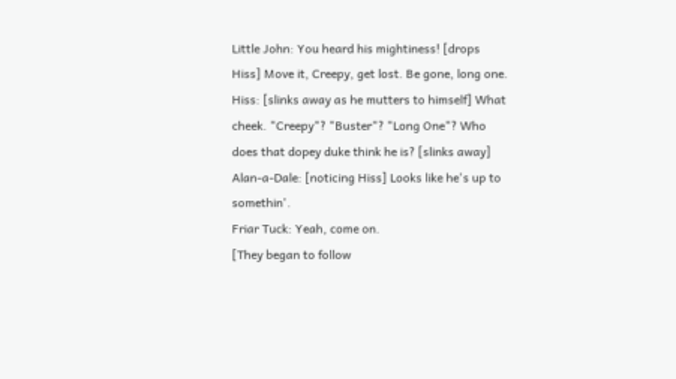Little John: You heard his mightiness! [drops Hiss] Move it, Creepy, get lost. Be gone, long one.
Hiss: [slinks away as he mutters to himself] What cheek. "Creepy"? "Buster"? "Long One"? Who does that dopey duke think he is? [slinks away]
Alan-a-Dale: [noticing Hiss] Looks like he's up to somethin'.
Friar Tuck: Yeah, come on.
[They began to follow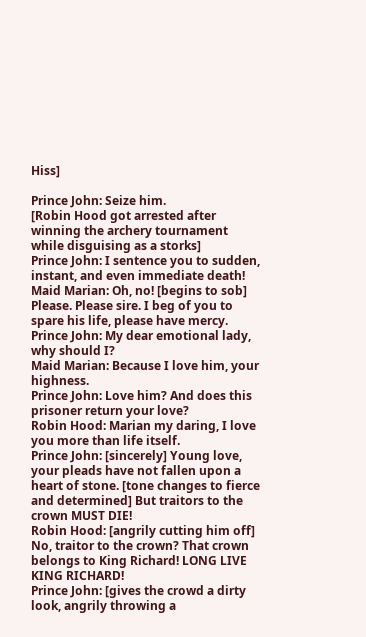Hiss]

Prince John: Seize him.
[Robin Hood got arrested after winning the archery tournament while disguising as a storks]
Prince John: I sentence you to sudden, instant, and even immediate death!
Maid Marian: Oh, no! [begins to sob] Please. Please sire. I beg of you to spare his life, please have mercy.
Prince John: My dear emotional lady, why should I?
Maid Marian: Because I love him, your highness.
Prince John: Love him? And does this prisoner return your love?
Robin Hood: Marian my daring, I love you more than life itself.
Prince John: [sincerely] Young love, your pleads have not fallen upon a heart of stone. [tone changes to fierce and determined] But traitors to the crown MUST DIE!
Robin Hood: [angrily cutting him off] No, traitor to the crown? That crown belongs to King Richard! LONG LIVE KING RICHARD!
Prince John: [gives the crowd a dirty look, angrily throwing a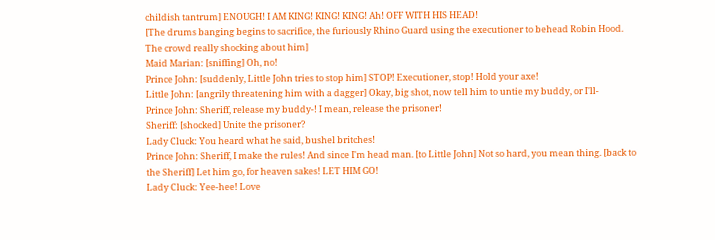childish tantrum] ENOUGH! I AM KING! KING! KING! Ah! OFF WITH HIS HEAD!
[The drums banging begins to sacrifice, the furiously Rhino Guard using the executioner to behead Robin Hood. The crowd really shocking about him]
Maid Marian: [sniffing] Oh, no!
Prince John: [suddenly, Little John tries to stop him] STOP! Executioner, stop! Hold your axe!
Little John: [angrily threatening him with a dagger] Okay, big shot, now tell him to untie my buddy, or I'll-
Prince John: Sheriff, release my buddy-! I mean, release the prisoner!
Sheriff: [shocked] Unite the prisoner?
Lady Cluck: You heard what he said, bushel britches!
Prince John: Sheriff, I make the rules! And since I'm head man. [to Little John] Not so hard, you mean thing. [back to the Sheriff] Let him go, for heaven sakes! LET HIM GO!
Lady Cluck: Yee-hee! Love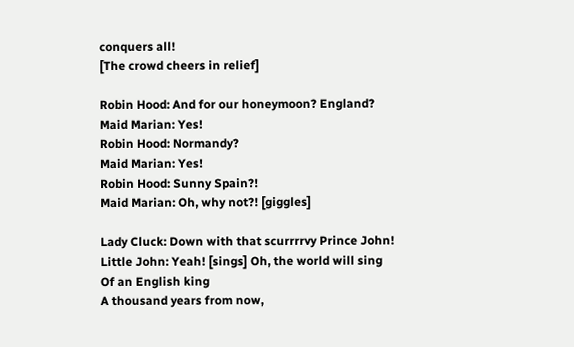conquers all!
[The crowd cheers in relief]

Robin Hood: And for our honeymoon? England?
Maid Marian: Yes!
Robin Hood: Normandy?
Maid Marian: Yes!
Robin Hood: Sunny Spain?!
Maid Marian: Oh, why not?! [giggles]

Lady Cluck: Down with that scurrrrvy Prince John!
Little John: Yeah! [sings] Oh, the world will sing
Of an English king
A thousand years from now,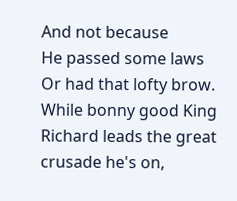And not because
He passed some laws
Or had that lofty brow.
While bonny good King Richard leads the great crusade he's on,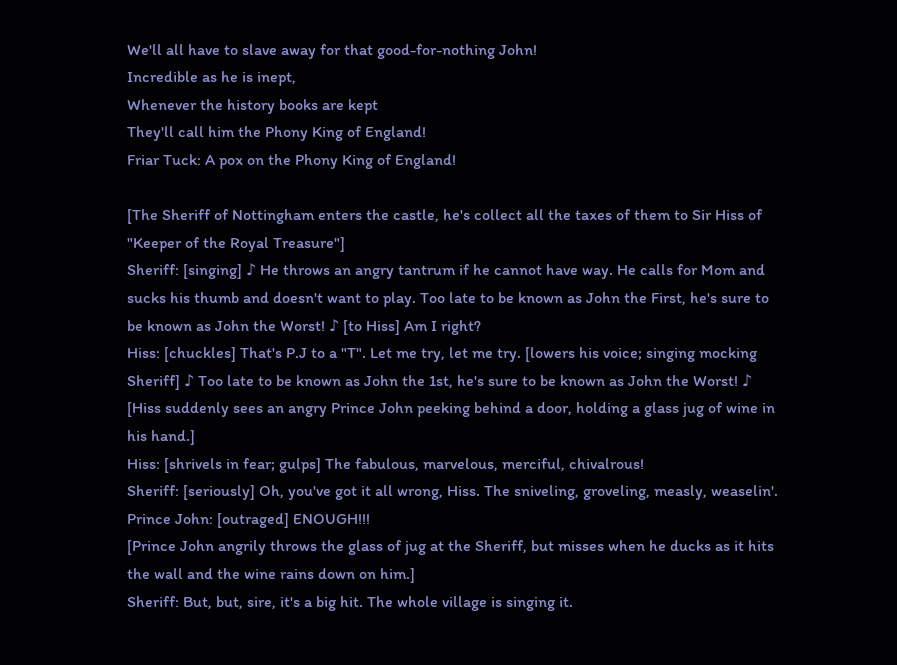We'll all have to slave away for that good-for-nothing John!
Incredible as he is inept,
Whenever the history books are kept
They'll call him the Phony King of England!
Friar Tuck: A pox on the Phony King of England!

[The Sheriff of Nottingham enters the castle, he's collect all the taxes of them to Sir Hiss of "Keeper of the Royal Treasure"]
Sheriff: [singing] ♪ He throws an angry tantrum if he cannot have way. He calls for Mom and sucks his thumb and doesn't want to play. Too late to be known as John the First, he's sure to be known as John the Worst! ♪ [to Hiss] Am I right?
Hiss: [chuckles] That's P.J to a "T". Let me try, let me try. [lowers his voice; singing mocking Sheriff] ♪ Too late to be known as John the 1st, he's sure to be known as John the Worst! ♪
[Hiss suddenly sees an angry Prince John peeking behind a door, holding a glass jug of wine in his hand.]
Hiss: [shrivels in fear; gulps] The fabulous, marvelous, merciful, chivalrous!
Sheriff: [seriously] Oh, you've got it all wrong, Hiss. The sniveling, groveling, measly, weaselin'.
Prince John: [outraged] ENOUGH!!!
[Prince John angrily throws the glass of jug at the Sheriff, but misses when he ducks as it hits the wall and the wine rains down on him.]
Sheriff: But, but, sire, it's a big hit. The whole village is singing it.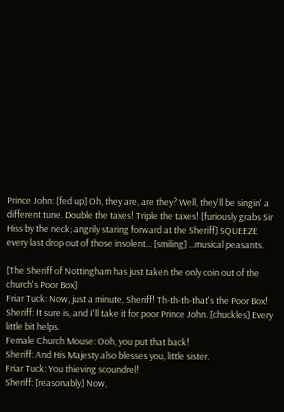Prince John: [fed up] Oh, they are, are they? Well, they'll be singin' a different tune. Double the taxes! Triple the taxes! [furiously grabs Sir Hiss by the neck; angrily staring forward at the Sheriff] SQUEEZE every last drop out of those insolent... [smiling] ...musical peasants.

[The Sheriff of Nottingham has just taken the only coin out of the church's Poor Box]
Friar Tuck: Now, just a minute, Sheriff! Th-th-th-that's the Poor Box!
Sheriff: It sure is, and I'll take it for poor Prince John. [chuckles] Every little bit helps.
Female Church Mouse: Ooh, you put that back!
Sheriff: And His Majesty also blesses you, little sister.
Friar Tuck: You thieving scoundrel!
Sheriff: [reasonably] Now,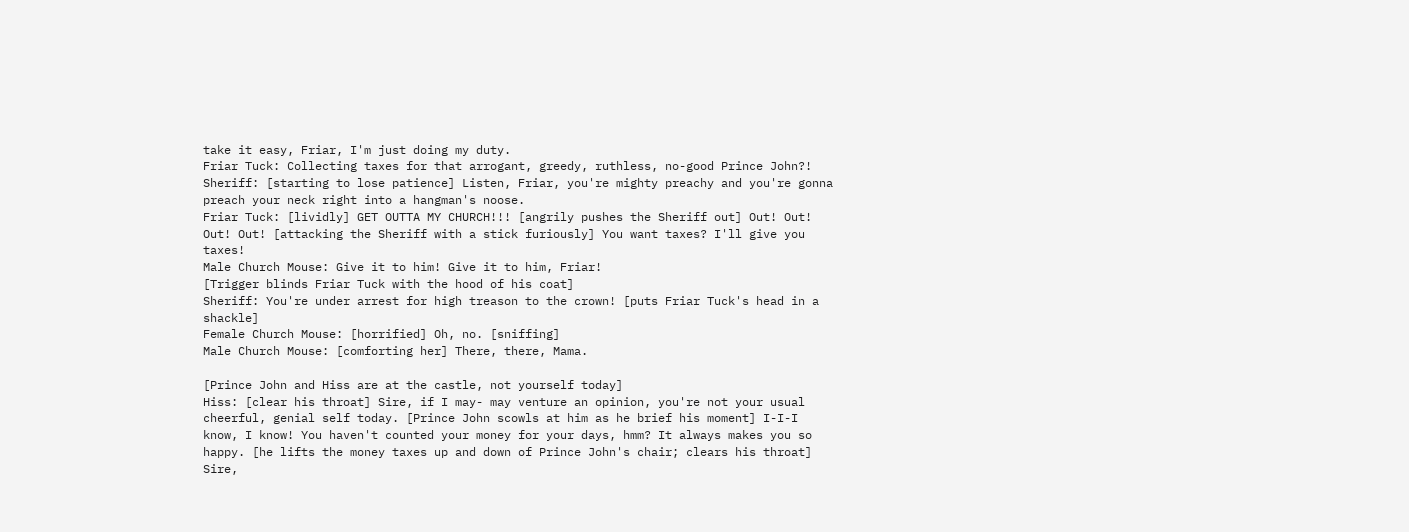take it easy, Friar, I'm just doing my duty.
Friar Tuck: Collecting taxes for that arrogant, greedy, ruthless, no-good Prince John?!
Sheriff: [starting to lose patience] Listen, Friar, you're mighty preachy and you're gonna preach your neck right into a hangman's noose.
Friar Tuck: [lividly] GET OUTTA MY CHURCH!!! [angrily pushes the Sheriff out] Out! Out! Out! Out! [attacking the Sheriff with a stick furiously] You want taxes? I'll give you taxes!
Male Church Mouse: Give it to him! Give it to him, Friar!
[Trigger blinds Friar Tuck with the hood of his coat]
Sheriff: You're under arrest for high treason to the crown! [puts Friar Tuck's head in a shackle]
Female Church Mouse: [horrified] Oh, no. [sniffing]
Male Church Mouse: [comforting her] There, there, Mama.

[Prince John and Hiss are at the castle, not yourself today]
Hiss: [clear his throat] Sire, if I may- may venture an opinion, you're not your usual cheerful, genial self today. [Prince John scowls at him as he brief his moment] I-I-I know, I know! You haven't counted your money for your days, hmm? It always makes you so happy. [he lifts the money taxes up and down of Prince John's chair; clears his throat] Sire,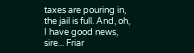taxes are pouring in, the jail is full. And, oh, I have good news, sire... Friar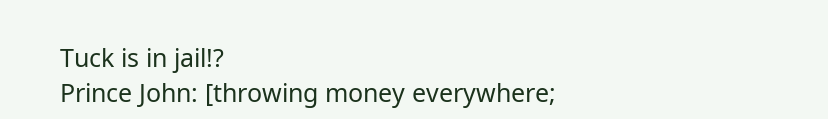Tuck is in jail!?
Prince John: [throwing money everywhere;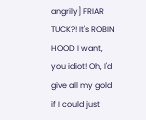angrily] FRIAR TUCK?! It's ROBIN HOOD I want, you idiot! Oh, I'd give all my gold if I could just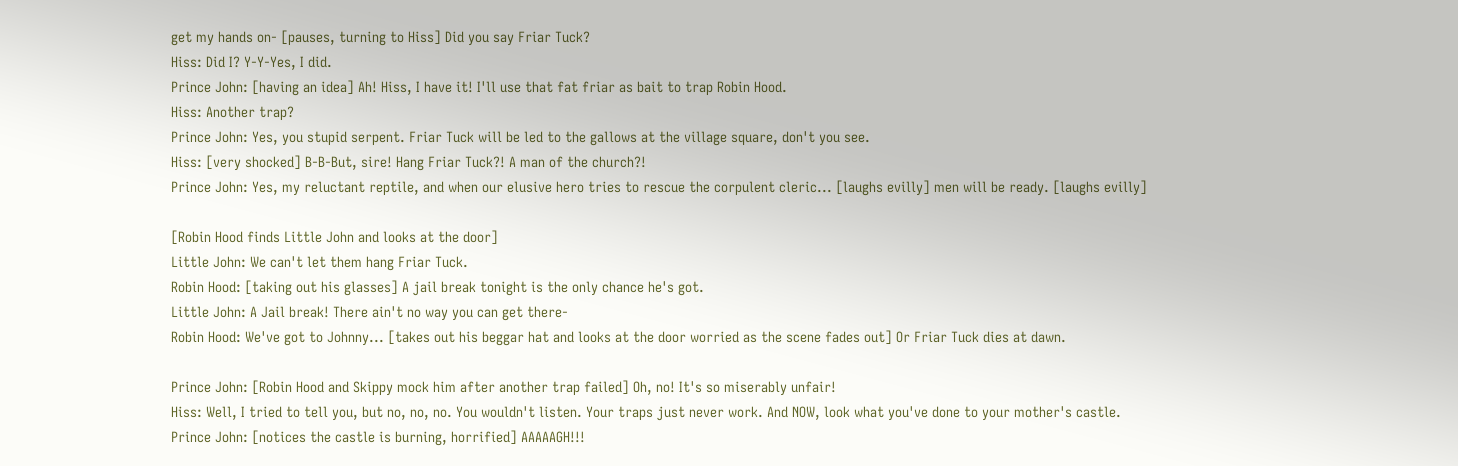get my hands on- [pauses, turning to Hiss] Did you say Friar Tuck?
Hiss: Did I? Y-Y-Yes, I did.
Prince John: [having an idea] Ah! Hiss, I have it! I'll use that fat friar as bait to trap Robin Hood.
Hiss: Another trap?
Prince John: Yes, you stupid serpent. Friar Tuck will be led to the gallows at the village square, don't you see.
Hiss: [very shocked] B-B-But, sire! Hang Friar Tuck?! A man of the church?!
Prince John: Yes, my reluctant reptile, and when our elusive hero tries to rescue the corpulent cleric... [laughs evilly] men will be ready. [laughs evilly]

[Robin Hood finds Little John and looks at the door]
Little John: We can't let them hang Friar Tuck.
Robin Hood: [taking out his glasses] A jail break tonight is the only chance he's got.
Little John: A Jail break! There ain't no way you can get there-
Robin Hood: We've got to Johnny... [takes out his beggar hat and looks at the door worried as the scene fades out] Or Friar Tuck dies at dawn.

Prince John: [Robin Hood and Skippy mock him after another trap failed] Oh, no! It's so miserably unfair!
Hiss: Well, I tried to tell you, but no, no, no. You wouldn't listen. Your traps just never work. And NOW, look what you've done to your mother's castle.
Prince John: [notices the castle is burning, horrified] AAAAAGH!!!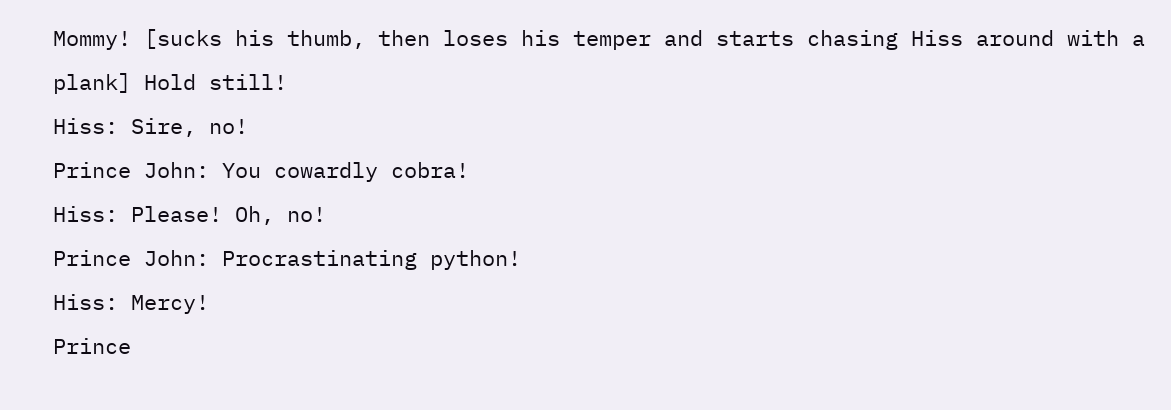Mommy! [sucks his thumb, then loses his temper and starts chasing Hiss around with a plank] Hold still!
Hiss: Sire, no!
Prince John: You cowardly cobra!
Hiss: Please! Oh, no!
Prince John: Procrastinating python!
Hiss: Mercy!
Prince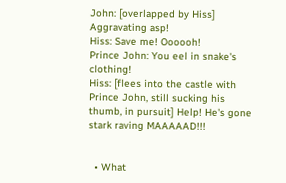John: [overlapped by Hiss] Aggravating asp!
Hiss: Save me! Oooooh!
Prince John: You eel in snake's clothing!
Hiss: [flees into the castle with Prince John, still sucking his thumb, in pursuit] Help! He's gone stark raving MAAAAAD!!!


  • What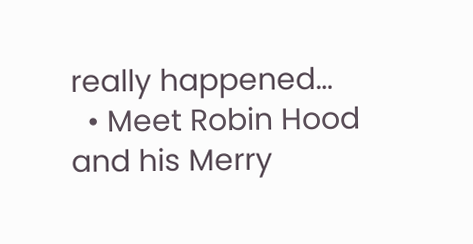really happened…
  • Meet Robin Hood and his Merry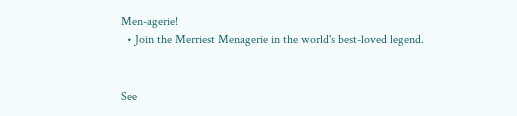Men-agerie!
  • Join the Merriest Menagerie in the world's best-loved legend.


See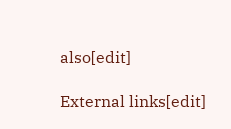also[edit]

External links[edit]